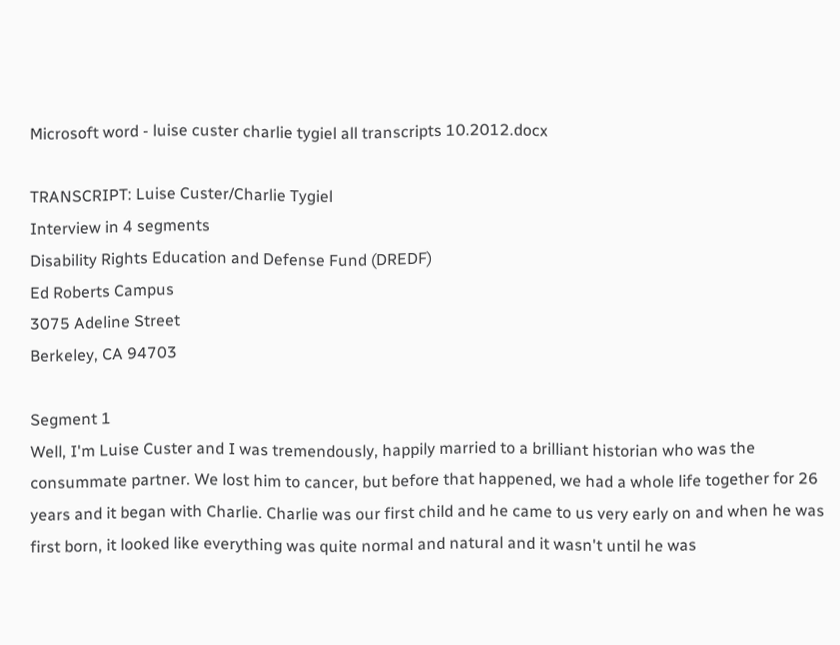Microsoft word - luise custer charlie tygiel all transcripts 10.2012.docx

TRANSCRIPT: Luise Custer/Charlie Tygiel
Interview in 4 segments
Disability Rights Education and Defense Fund (DREDF)
Ed Roberts Campus
3075 Adeline Street
Berkeley, CA 94703

Segment 1
Well, I'm Luise Custer and I was tremendously, happily married to a brilliant historian who was the consummate partner. We lost him to cancer, but before that happened, we had a whole life together for 26 years and it began with Charlie. Charlie was our first child and he came to us very early on and when he was first born, it looked like everything was quite normal and natural and it wasn't until he was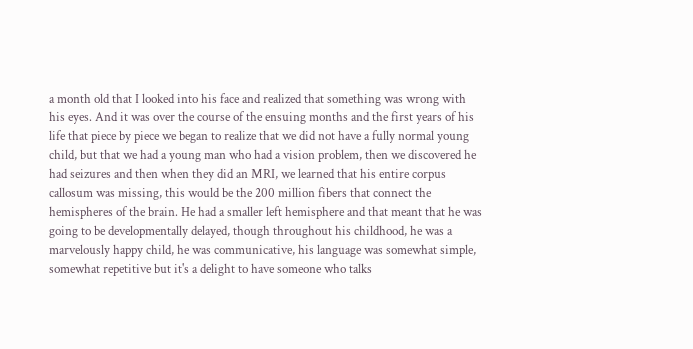a month old that I looked into his face and realized that something was wrong with his eyes. And it was over the course of the ensuing months and the first years of his life that piece by piece we began to realize that we did not have a fully normal young child, but that we had a young man who had a vision problem, then we discovered he had seizures and then when they did an MRI, we learned that his entire corpus callosum was missing, this would be the 200 million fibers that connect the hemispheres of the brain. He had a smaller left hemisphere and that meant that he was going to be developmentally delayed, though throughout his childhood, he was a marvelously happy child, he was communicative, his language was somewhat simple, somewhat repetitive but it's a delight to have someone who talks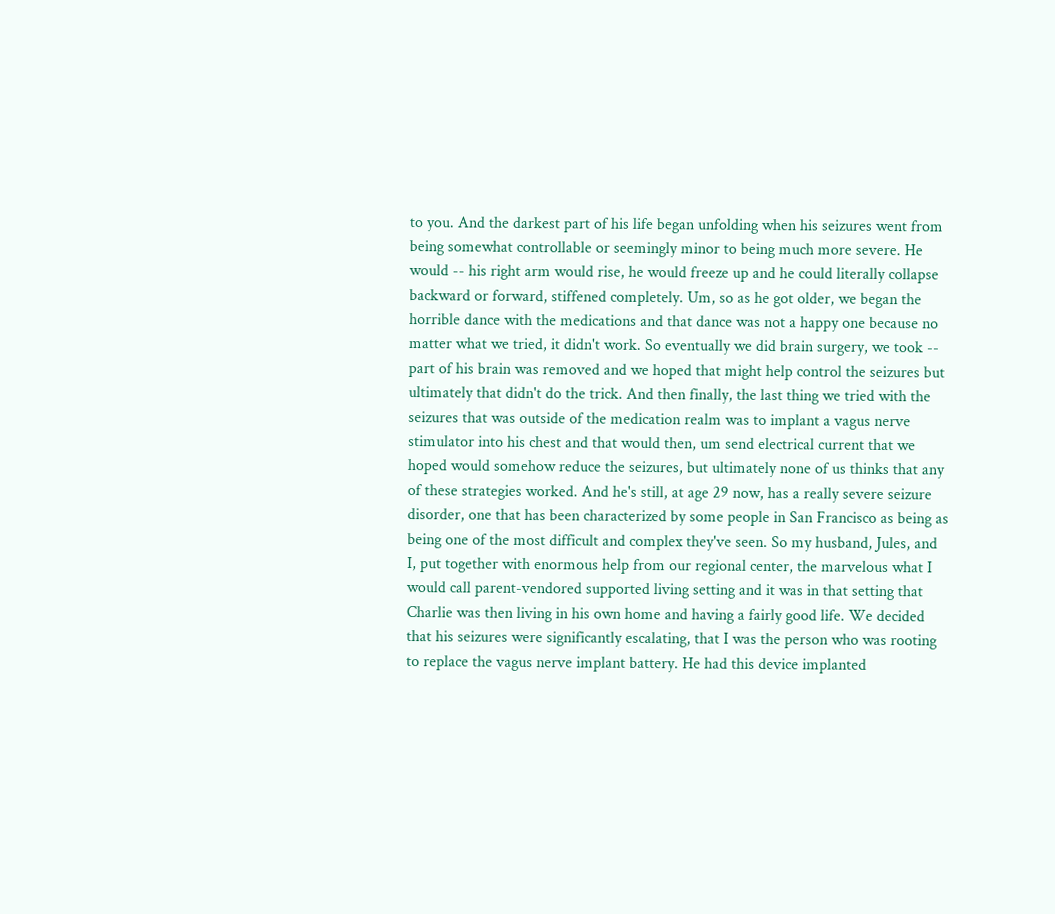to you. And the darkest part of his life began unfolding when his seizures went from being somewhat controllable or seemingly minor to being much more severe. He would -- his right arm would rise, he would freeze up and he could literally collapse backward or forward, stiffened completely. Um, so as he got older, we began the horrible dance with the medications and that dance was not a happy one because no matter what we tried, it didn't work. So eventually we did brain surgery, we took -- part of his brain was removed and we hoped that might help control the seizures but ultimately that didn't do the trick. And then finally, the last thing we tried with the seizures that was outside of the medication realm was to implant a vagus nerve stimulator into his chest and that would then, um send electrical current that we hoped would somehow reduce the seizures, but ultimately none of us thinks that any of these strategies worked. And he's still, at age 29 now, has a really severe seizure disorder, one that has been characterized by some people in San Francisco as being as being one of the most difficult and complex they've seen. So my husband, Jules, and I, put together with enormous help from our regional center, the marvelous what I would call parent-vendored supported living setting and it was in that setting that Charlie was then living in his own home and having a fairly good life. We decided that his seizures were significantly escalating, that I was the person who was rooting to replace the vagus nerve implant battery. He had this device implanted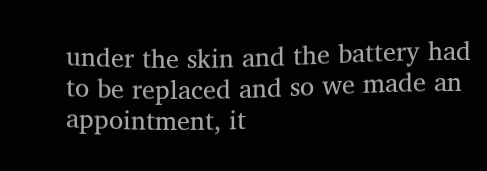under the skin and the battery had to be replaced and so we made an appointment, it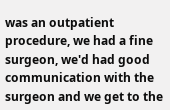was an outpatient procedure, we had a fine surgeon, we'd had good communication with the surgeon and we get to the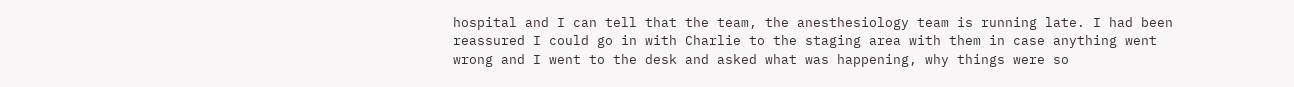hospital and I can tell that the team, the anesthesiology team is running late. I had been reassured I could go in with Charlie to the staging area with them in case anything went wrong and I went to the desk and asked what was happening, why things were so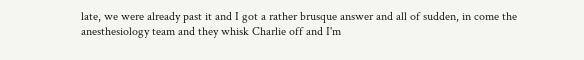late, we were already past it and I got a rather brusque answer and all of sudden, in come the anesthesiology team and they whisk Charlie off and I'm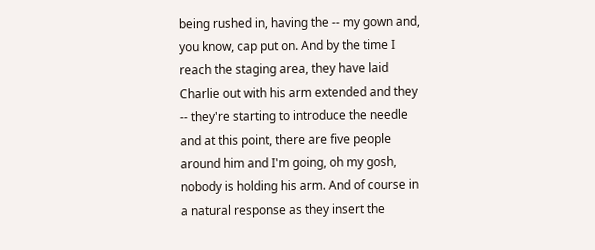being rushed in, having the -- my gown and, you know, cap put on. And by the time I reach the staging area, they have laid Charlie out with his arm extended and they -- they're starting to introduce the needle and at this point, there are five people around him and I'm going, oh my gosh, nobody is holding his arm. And of course in a natural response as they insert the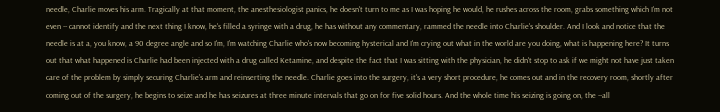needle, Charlie moves his arm. Tragically at that moment, the anesthesiologist panics, he doesn't turn to me as I was hoping he would, he rushes across the room, grabs something which I'm not even -- cannot identify and the next thing I know, he's filled a syringe with a drug, he has without any commentary, rammed the needle into Charlie's shoulder. And I look and notice that the needle is at a, you know, a 90 degree angle and so I'm, I’m watching Charlie who's now becoming hysterical and I'm crying out what in the world are you doing, what is happening here? It turns out that what happened is Charlie had been injected with a drug called Ketamine, and despite the fact that I was sitting with the physician, he didn't stop to ask if we might not have just taken care of the problem by simply securing Charlie's arm and reinserting the needle. Charlie goes into the surgery, it's a very short procedure, he comes out and in the recovery room, shortly after coming out of the surgery, he begins to seize and he has seizures at three minute intervals that go on for five solid hours. And the whole time his seizing is going on, the --all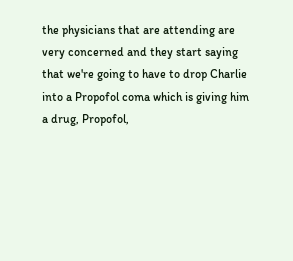the physicians that are attending are very concerned and they start saying that we're going to have to drop Charlie into a Propofol coma which is giving him a drug, Propofol,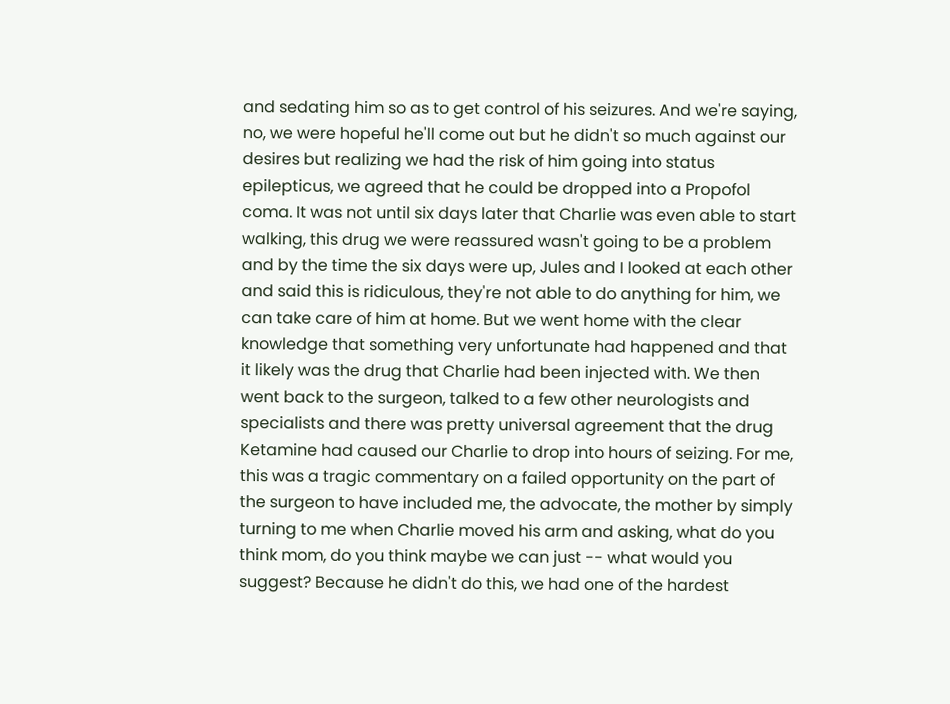and sedating him so as to get control of his seizures. And we're saying, no, we were hopeful he'll come out but he didn't so much against our desires but realizing we had the risk of him going into status epilepticus, we agreed that he could be dropped into a Propofol coma. It was not until six days later that Charlie was even able to start walking, this drug we were reassured wasn't going to be a problem and by the time the six days were up, Jules and I looked at each other and said this is ridiculous, they're not able to do anything for him, we can take care of him at home. But we went home with the clear knowledge that something very unfortunate had happened and that it likely was the drug that Charlie had been injected with. We then went back to the surgeon, talked to a few other neurologists and specialists and there was pretty universal agreement that the drug Ketamine had caused our Charlie to drop into hours of seizing. For me, this was a tragic commentary on a failed opportunity on the part of the surgeon to have included me, the advocate, the mother by simply turning to me when Charlie moved his arm and asking, what do you think mom, do you think maybe we can just -- what would you suggest? Because he didn't do this, we had one of the hardest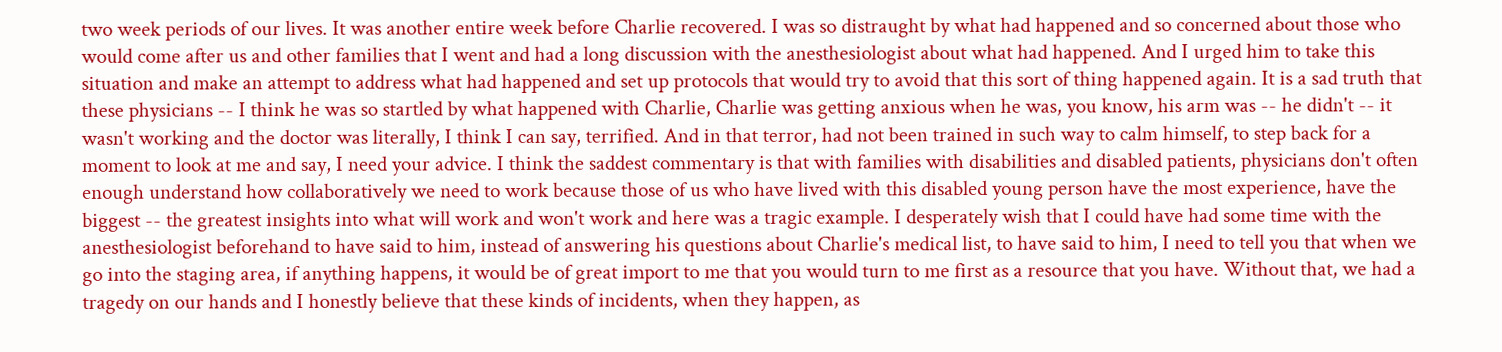two week periods of our lives. It was another entire week before Charlie recovered. I was so distraught by what had happened and so concerned about those who would come after us and other families that I went and had a long discussion with the anesthesiologist about what had happened. And I urged him to take this situation and make an attempt to address what had happened and set up protocols that would try to avoid that this sort of thing happened again. It is a sad truth that these physicians -- I think he was so startled by what happened with Charlie, Charlie was getting anxious when he was, you know, his arm was -- he didn't -- it wasn't working and the doctor was literally, I think I can say, terrified. And in that terror, had not been trained in such way to calm himself, to step back for a moment to look at me and say, I need your advice. I think the saddest commentary is that with families with disabilities and disabled patients, physicians don't often enough understand how collaboratively we need to work because those of us who have lived with this disabled young person have the most experience, have the biggest -- the greatest insights into what will work and won't work and here was a tragic example. I desperately wish that I could have had some time with the anesthesiologist beforehand to have said to him, instead of answering his questions about Charlie's medical list, to have said to him, I need to tell you that when we go into the staging area, if anything happens, it would be of great import to me that you would turn to me first as a resource that you have. Without that, we had a tragedy on our hands and I honestly believe that these kinds of incidents, when they happen, as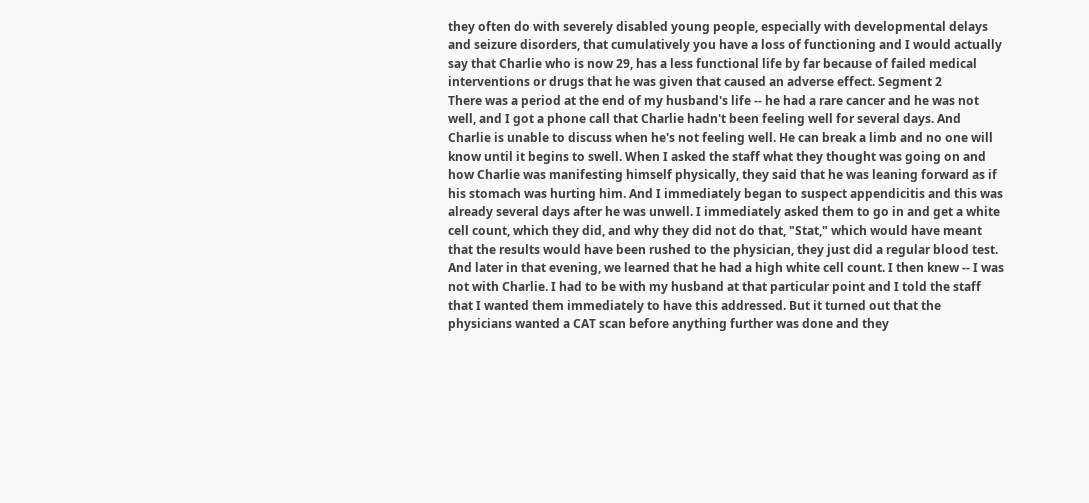they often do with severely disabled young people, especially with developmental delays and seizure disorders, that cumulatively you have a loss of functioning and I would actually say that Charlie who is now 29, has a less functional life by far because of failed medical interventions or drugs that he was given that caused an adverse effect. Segment 2
There was a period at the end of my husband's life -- he had a rare cancer and he was not well, and I got a phone call that Charlie hadn't been feeling well for several days. And Charlie is unable to discuss when he's not feeling well. He can break a limb and no one will know until it begins to swell. When I asked the staff what they thought was going on and how Charlie was manifesting himself physically, they said that he was leaning forward as if his stomach was hurting him. And I immediately began to suspect appendicitis and this was already several days after he was unwell. I immediately asked them to go in and get a white cell count, which they did, and why they did not do that, "Stat," which would have meant that the results would have been rushed to the physician, they just did a regular blood test. And later in that evening, we learned that he had a high white cell count. I then knew -- I was not with Charlie. I had to be with my husband at that particular point and I told the staff that I wanted them immediately to have this addressed. But it turned out that the physicians wanted a CAT scan before anything further was done and they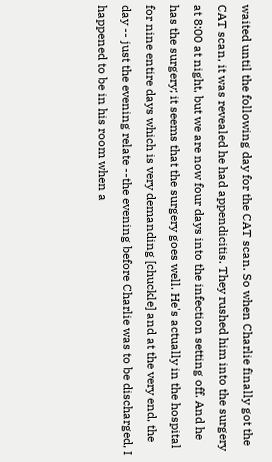waited until the following day for the CAT scan. So when Charlie finally got the CAT scan, it was revealed he had appendicitis. They rushed him into the surgery at 8:00 at night, but we are now four days into the infection setting off. And he has the surgery; it seems that the surgery goes well. He's actually in the hospital for nine entire days which is very demanding [chuckle] and at the very end, the day -- just the evening relate --the evening before Charlie was to be discharged, I happened to be in his room when a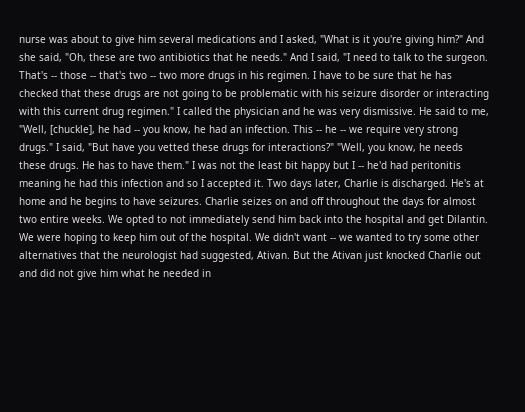nurse was about to give him several medications and I asked, "What is it you're giving him?" And she said, "Oh, these are two antibiotics that he needs." And I said, "I need to talk to the surgeon. That's -- those -- that's two -- two more drugs in his regimen. I have to be sure that he has checked that these drugs are not going to be problematic with his seizure disorder or interacting with this current drug regimen." I called the physician and he was very dismissive. He said to me, "Well, [chuckle], he had -- you know, he had an infection. This -- he -- we require very strong drugs." I said, "But have you vetted these drugs for interactions?" "Well, you know, he needs these drugs. He has to have them." I was not the least bit happy but I -- he'd had peritonitis meaning he had this infection and so I accepted it. Two days later, Charlie is discharged. He's at home and he begins to have seizures. Charlie seizes on and off throughout the days for almost two entire weeks. We opted to not immediately send him back into the hospital and get Dilantin. We were hoping to keep him out of the hospital. We didn't want -- we wanted to try some other alternatives that the neurologist had suggested, Ativan. But the Ativan just knocked Charlie out and did not give him what he needed in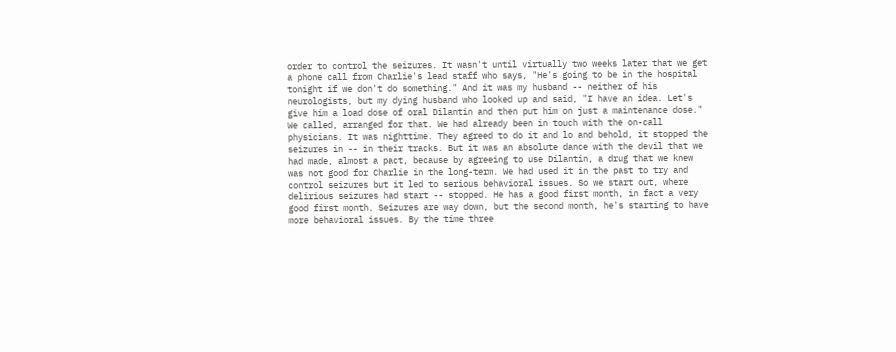order to control the seizures. It wasn't until virtually two weeks later that we get a phone call from Charlie's lead staff who says, "He's going to be in the hospital tonight if we don't do something." And it was my husband -- neither of his neurologists, but my dying husband who looked up and said, "I have an idea. Let's give him a load dose of oral Dilantin and then put him on just a maintenance dose." We called, arranged for that. We had already been in touch with the on-call physicians. It was nighttime. They agreed to do it and lo and behold, it stopped the seizures in -- in their tracks. But it was an absolute dance with the devil that we had made, almost a pact, because by agreeing to use Dilantin, a drug that we knew was not good for Charlie in the long-term. We had used it in the past to try and control seizures but it led to serious behavioral issues. So we start out, where delirious seizures had start -- stopped. He has a good first month, in fact a very good first month. Seizures are way down, but the second month, he's starting to have more behavioral issues. By the time three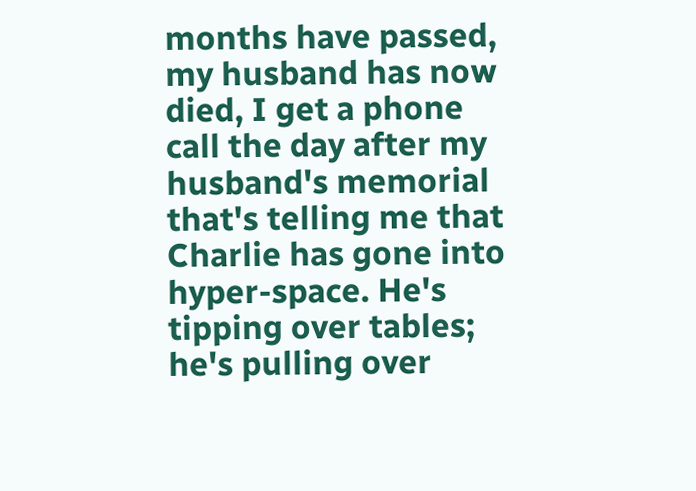months have passed, my husband has now died, I get a phone call the day after my husband's memorial that's telling me that Charlie has gone into hyper-space. He's tipping over tables; he's pulling over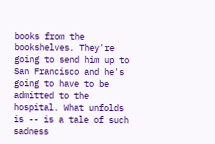books from the bookshelves. They're going to send him up to San Francisco and he's going to have to be admitted to the hospital. What unfolds is -- is a tale of such sadness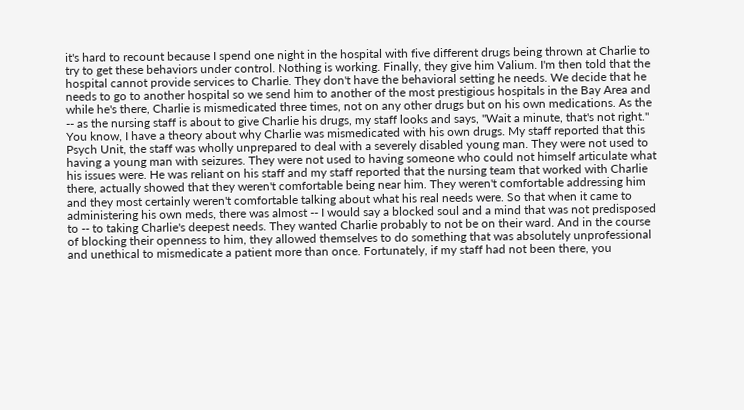it's hard to recount because I spend one night in the hospital with five different drugs being thrown at Charlie to try to get these behaviors under control. Nothing is working. Finally, they give him Valium. I'm then told that the hospital cannot provide services to Charlie. They don't have the behavioral setting he needs. We decide that he needs to go to another hospital so we send him to another of the most prestigious hospitals in the Bay Area and while he's there, Charlie is mismedicated three times, not on any other drugs but on his own medications. As the -- as the nursing staff is about to give Charlie his drugs, my staff looks and says, "Wait a minute, that's not right." You know, I have a theory about why Charlie was mismedicated with his own drugs. My staff reported that this Psych Unit, the staff was wholly unprepared to deal with a severely disabled young man. They were not used to having a young man with seizures. They were not used to having someone who could not himself articulate what his issues were. He was reliant on his staff and my staff reported that the nursing team that worked with Charlie there, actually showed that they weren't comfortable being near him. They weren't comfortable addressing him and they most certainly weren't comfortable talking about what his real needs were. So that when it came to administering his own meds, there was almost -- I would say a blocked soul and a mind that was not predisposed to -- to taking Charlie's deepest needs. They wanted Charlie probably to not be on their ward. And in the course of blocking their openness to him, they allowed themselves to do something that was absolutely unprofessional and unethical to mismedicate a patient more than once. Fortunately, if my staff had not been there, you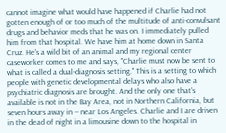cannot imagine what would have happened if Charlie had not gotten enough of or too much of the multitude of anti-convulsant drugs and behavior meds that he was on. I immediately pulled him from that hospital. We have him at home down in Santa Cruz. He's a wild bit of an animal and my regional center caseworker comes to me and says, "Charlie must now be sent to what is called a dual-diagnosis setting." This is a setting to which people with genetic developmental delays who also have a psychiatric diagnosis are brought. And the only one that's available is not in the Bay Area, not in Northern California, but seven hours away in -- near Los Angeles. Charlie and I are driven in the dead of night in a limousine down to the hospital in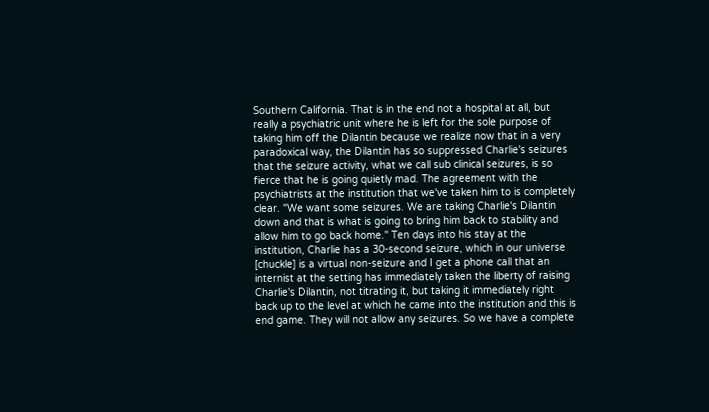Southern California. That is in the end not a hospital at all, but really a psychiatric unit where he is left for the sole purpose of taking him off the Dilantin because we realize now that in a very paradoxical way, the Dilantin has so suppressed Charlie's seizures that the seizure activity, what we call sub clinical seizures, is so fierce that he is going quietly mad. The agreement with the psychiatrists at the institution that we've taken him to is completely clear. "We want some seizures. We are taking Charlie's Dilantin down and that is what is going to bring him back to stability and allow him to go back home." Ten days into his stay at the institution, Charlie has a 30-second seizure, which in our universe [chuckle] is a virtual non-seizure and I get a phone call that an internist at the setting has immediately taken the liberty of raising Charlie's Dilantin, not titrating it, but taking it immediately right back up to the level at which he came into the institution and this is end game. They will not allow any seizures. So we have a complete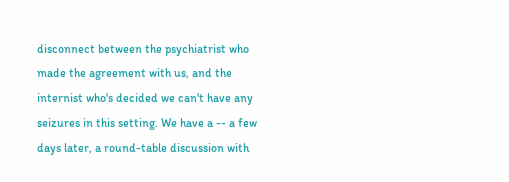disconnect between the psychiatrist who made the agreement with us, and the internist who's decided we can't have any seizures in this setting. We have a -- a few days later, a round-table discussion with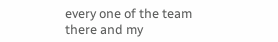every one of the team there and my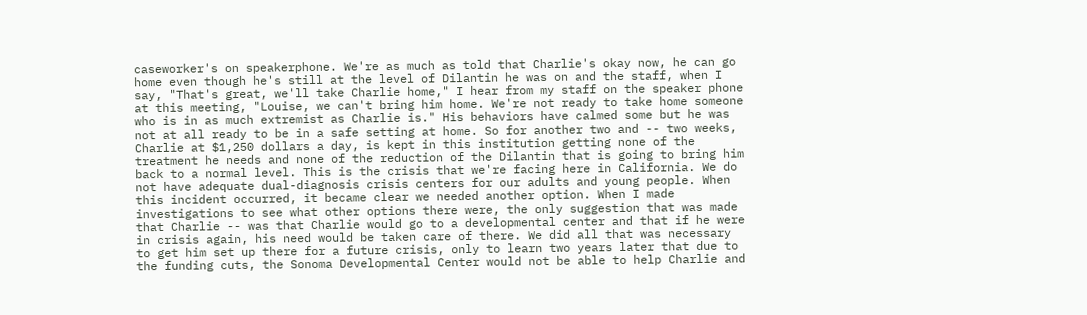caseworker's on speakerphone. We're as much as told that Charlie's okay now, he can go home even though he's still at the level of Dilantin he was on and the staff, when I say, "That's great, we'll take Charlie home," I hear from my staff on the speaker phone at this meeting, "Louise, we can't bring him home. We're not ready to take home someone who is in as much extremist as Charlie is." His behaviors have calmed some but he was not at all ready to be in a safe setting at home. So for another two and -- two weeks, Charlie at $1,250 dollars a day, is kept in this institution getting none of the treatment he needs and none of the reduction of the Dilantin that is going to bring him back to a normal level. This is the crisis that we're facing here in California. We do not have adequate dual-diagnosis crisis centers for our adults and young people. When this incident occurred, it became clear we needed another option. When I made investigations to see what other options there were, the only suggestion that was made that Charlie -- was that Charlie would go to a developmental center and that if he were in crisis again, his need would be taken care of there. We did all that was necessary to get him set up there for a future crisis, only to learn two years later that due to the funding cuts, the Sonoma Developmental Center would not be able to help Charlie and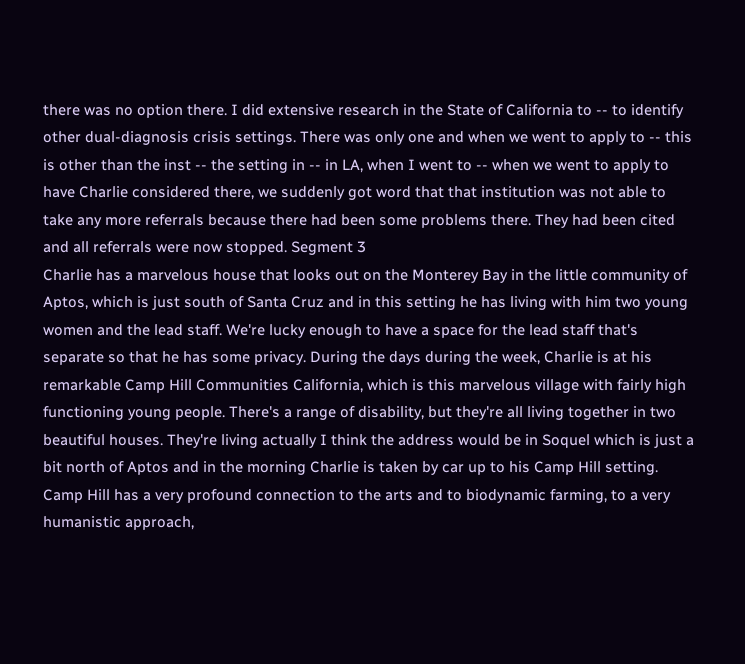there was no option there. I did extensive research in the State of California to -- to identify other dual-diagnosis crisis settings. There was only one and when we went to apply to -- this is other than the inst -- the setting in -- in LA, when I went to -- when we went to apply to have Charlie considered there, we suddenly got word that that institution was not able to take any more referrals because there had been some problems there. They had been cited and all referrals were now stopped. Segment 3
Charlie has a marvelous house that looks out on the Monterey Bay in the little community of Aptos, which is just south of Santa Cruz and in this setting he has living with him two young women and the lead staff. We're lucky enough to have a space for the lead staff that's separate so that he has some privacy. During the days during the week, Charlie is at his remarkable Camp Hill Communities California, which is this marvelous village with fairly high functioning young people. There's a range of disability, but they're all living together in two beautiful houses. They're living actually I think the address would be in Soquel which is just a bit north of Aptos and in the morning Charlie is taken by car up to his Camp Hill setting. Camp Hill has a very profound connection to the arts and to biodynamic farming, to a very humanistic approach,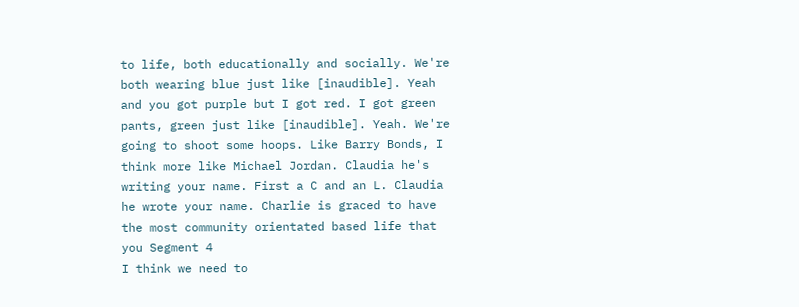to life, both educationally and socially. We're both wearing blue just like [inaudible]. Yeah and you got purple but I got red. I got green pants, green just like [inaudible]. Yeah. We're going to shoot some hoops. Like Barry Bonds, I think more like Michael Jordan. Claudia he's writing your name. First a C and an L. Claudia he wrote your name. Charlie is graced to have the most community orientated based life that you Segment 4
I think we need to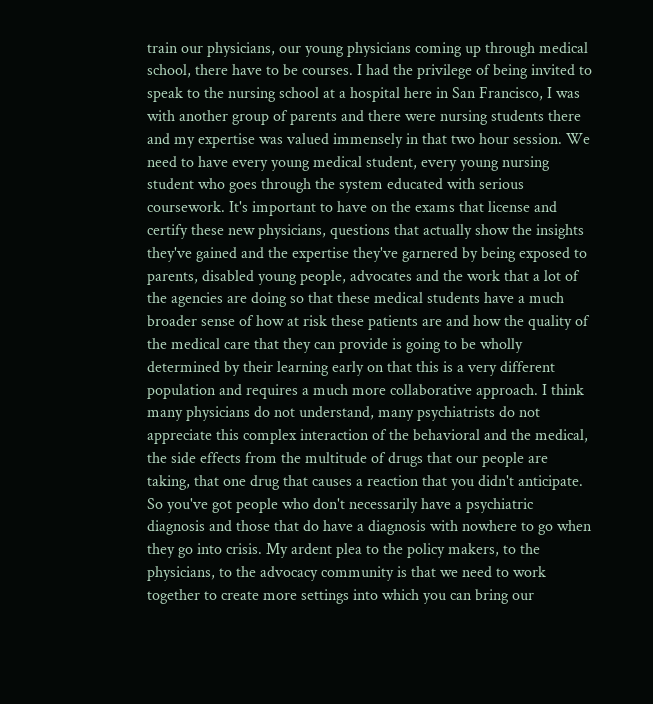train our physicians, our young physicians coming up through medical school, there have to be courses. I had the privilege of being invited to speak to the nursing school at a hospital here in San Francisco, I was with another group of parents and there were nursing students there and my expertise was valued immensely in that two hour session. We need to have every young medical student, every young nursing student who goes through the system educated with serious coursework. It's important to have on the exams that license and certify these new physicians, questions that actually show the insights they've gained and the expertise they've garnered by being exposed to parents, disabled young people, advocates and the work that a lot of the agencies are doing so that these medical students have a much broader sense of how at risk these patients are and how the quality of the medical care that they can provide is going to be wholly determined by their learning early on that this is a very different population and requires a much more collaborative approach. I think many physicians do not understand, many psychiatrists do not appreciate this complex interaction of the behavioral and the medical, the side effects from the multitude of drugs that our people are taking, that one drug that causes a reaction that you didn't anticipate. So you've got people who don't necessarily have a psychiatric diagnosis and those that do have a diagnosis with nowhere to go when they go into crisis. My ardent plea to the policy makers, to the physicians, to the advocacy community is that we need to work together to create more settings into which you can bring our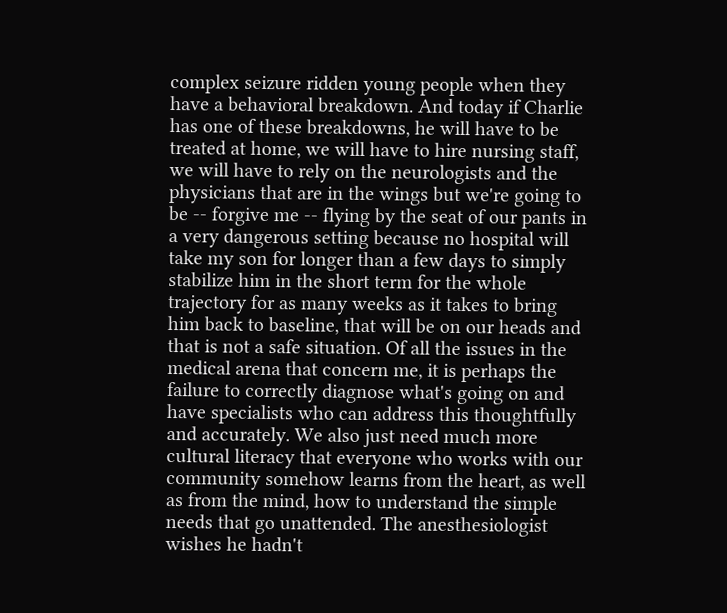complex seizure ridden young people when they have a behavioral breakdown. And today if Charlie has one of these breakdowns, he will have to be treated at home, we will have to hire nursing staff, we will have to rely on the neurologists and the physicians that are in the wings but we're going to be -- forgive me -- flying by the seat of our pants in a very dangerous setting because no hospital will take my son for longer than a few days to simply stabilize him in the short term for the whole trajectory for as many weeks as it takes to bring him back to baseline, that will be on our heads and that is not a safe situation. Of all the issues in the medical arena that concern me, it is perhaps the failure to correctly diagnose what's going on and have specialists who can address this thoughtfully and accurately. We also just need much more cultural literacy that everyone who works with our community somehow learns from the heart, as well as from the mind, how to understand the simple needs that go unattended. The anesthesiologist wishes he hadn't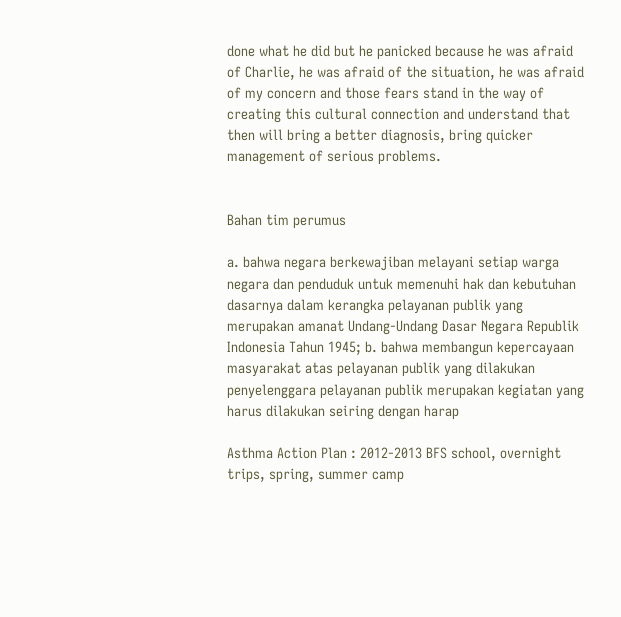done what he did but he panicked because he was afraid of Charlie, he was afraid of the situation, he was afraid of my concern and those fears stand in the way of creating this cultural connection and understand that then will bring a better diagnosis, bring quicker management of serious problems.


Bahan tim perumus

a. bahwa negara berkewajiban melayani setiap warga negara dan penduduk untuk memenuhi hak dan kebutuhan dasarnya dalam kerangka pelayanan publik yang merupakan amanat Undang-Undang Dasar Negara Republik Indonesia Tahun 1945; b. bahwa membangun kepercayaan masyarakat atas pelayanan publik yang dilakukan penyelenggara pelayanan publik merupakan kegiatan yang harus dilakukan seiring dengan harap

Asthma Action Plan : 2012-2013 BFS school, overnight trips, spring, summer camp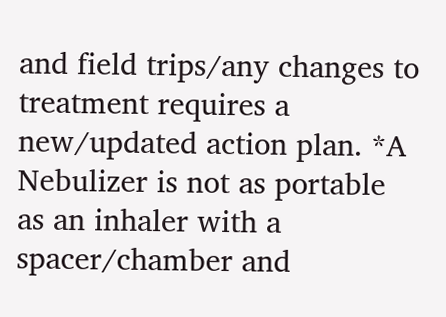and field trips/any changes to treatment requires a new/updated action plan. *A Nebulizer is not as portable as an inhaler with a spacer/chamber and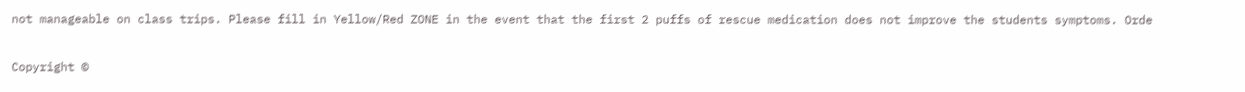not manageable on class trips. Please fill in Yellow/Red ZONE in the event that the first 2 puffs of rescue medication does not improve the students symptoms. Orde

Copyright ©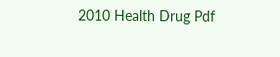2010 Health Drug Pdf